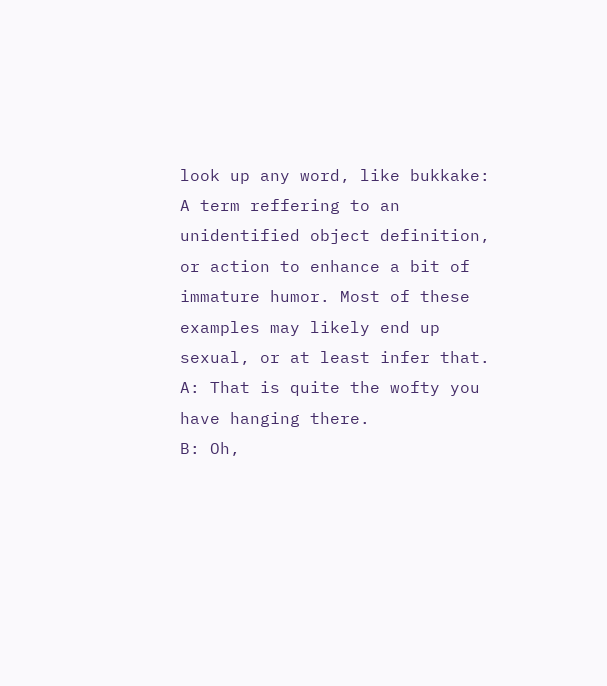look up any word, like bukkake:
A term reffering to an unidentified object definition, or action to enhance a bit of immature humor. Most of these examples may likely end up sexual, or at least infer that.
A: That is quite the wofty you have hanging there.
B: Oh,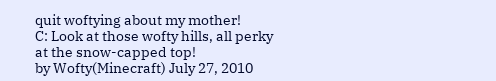quit woftying about my mother!
C: Look at those wofty hills, all perky at the snow-capped top!
by Wofty(Minecraft) July 27, 2010